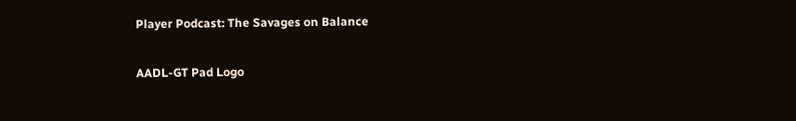Player Podcast: The Savages on Balance

AADL-GT Pad Logo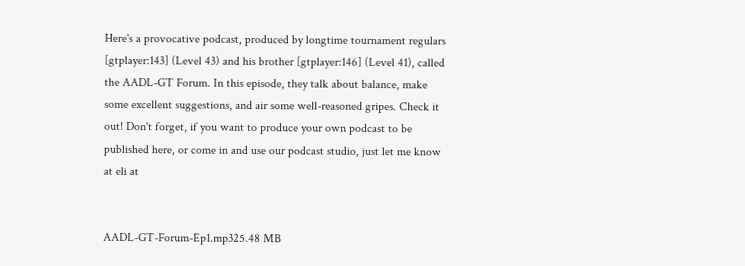Here's a provocative podcast, produced by longtime tournament regulars [gtplayer:143] (Level 43) and his brother [gtplayer:146] (Level 41), called the AADL-GT Forum. In this episode, they talk about balance, make some excellent suggestions, and air some well-reasoned gripes. Check it out! Don't forget, if you want to produce your own podcast to be published here, or come in and use our podcast studio, just let me know at eli at


AADL-GT-Forum-Ep1.mp325.48 MB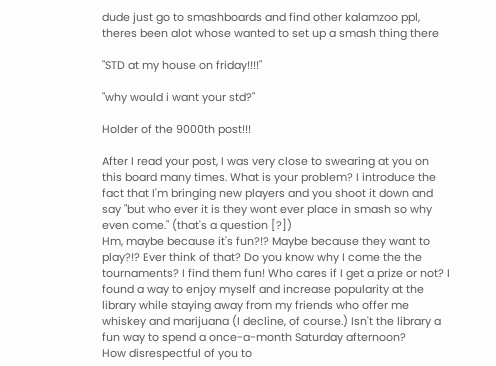dude just go to smashboards and find other kalamzoo ppl, theres been alot whose wanted to set up a smash thing there

"STD at my house on friday!!!!"

"why would i want your std?"

Holder of the 9000th post!!!

After I read your post, I was very close to swearing at you on this board many times. What is your problem? I introduce the fact that I'm bringing new players and you shoot it down and say "but who ever it is they wont ever place in smash so why even come." (that's a question [?])
Hm, maybe because it's fun?!? Maybe because they want to play?!? Ever think of that? Do you know why I come the the tournaments? I find them fun! Who cares if I get a prize or not? I found a way to enjoy myself and increase popularity at the library while staying away from my friends who offer me whiskey and marijuana (I decline, of course.) Isn't the library a fun way to spend a once-a-month Saturday afternoon?
How disrespectful of you to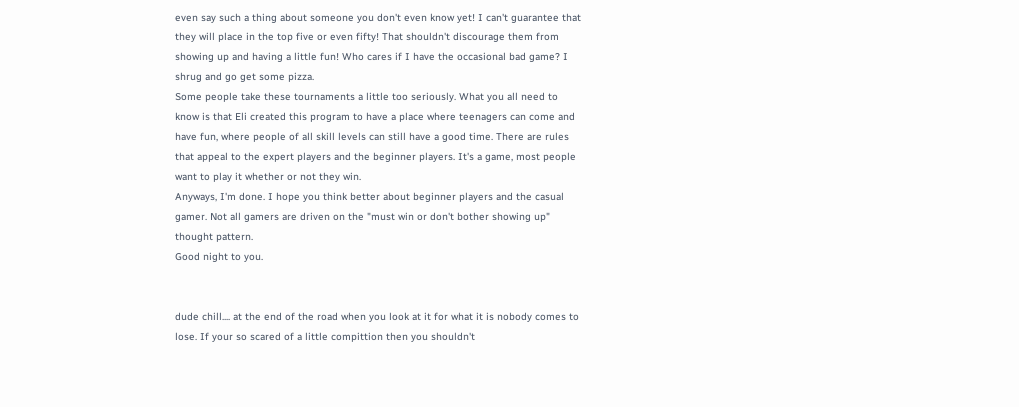even say such a thing about someone you don't even know yet! I can't guarantee that they will place in the top five or even fifty! That shouldn't discourage them from showing up and having a little fun! Who cares if I have the occasional bad game? I shrug and go get some pizza.
Some people take these tournaments a little too seriously. What you all need to know is that Eli created this program to have a place where teenagers can come and have fun, where people of all skill levels can still have a good time. There are rules that appeal to the expert players and the beginner players. It's a game, most people want to play it whether or not they win.
Anyways, I'm done. I hope you think better about beginner players and the casual gamer. Not all gamers are driven on the "must win or don't bother showing up" thought pattern.
Good night to you.


dude chill.... at the end of the road when you look at it for what it is nobody comes to lose. If your so scared of a little compittion then you shouldn't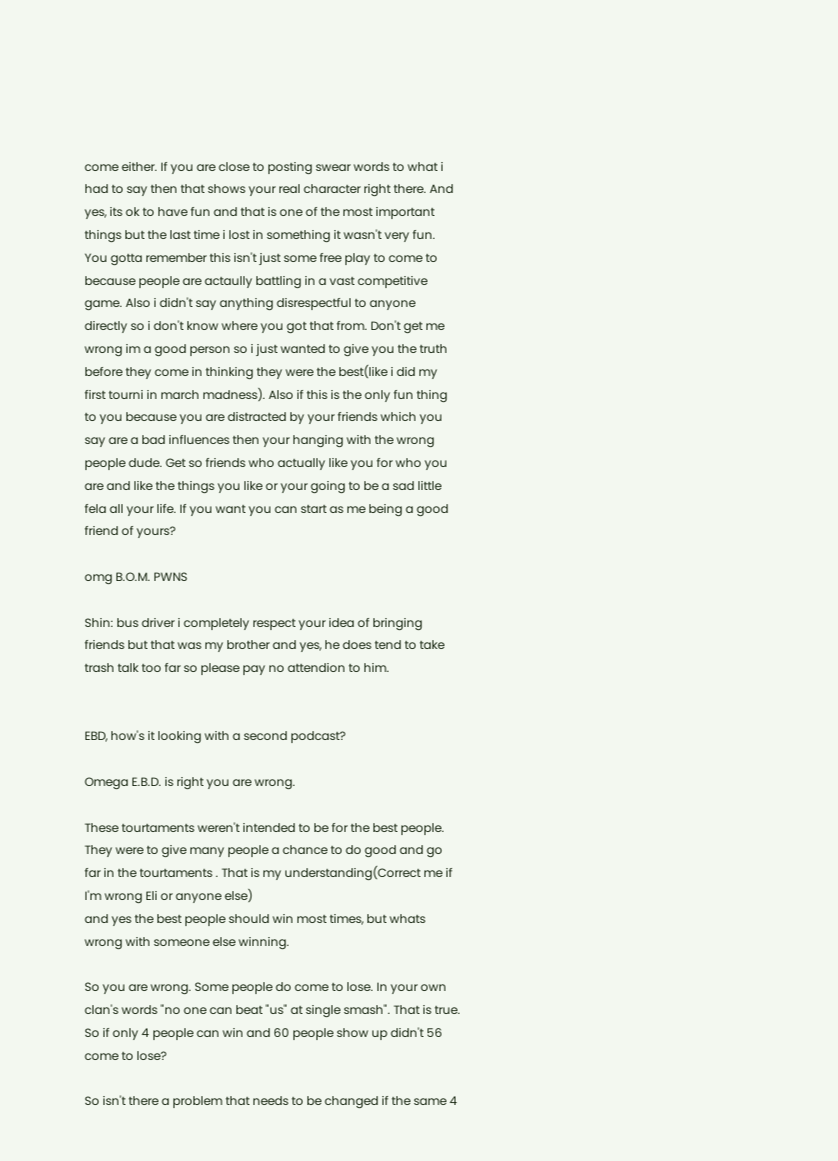come either. If you are close to posting swear words to what i had to say then that shows your real character right there. And yes, its ok to have fun and that is one of the most important things but the last time i lost in something it wasn't very fun. You gotta remember this isn't just some free play to come to because people are actaully battling in a vast competitive game. Also i didn't say anything disrespectful to anyone directly so i don't know where you got that from. Don't get me wrong im a good person so i just wanted to give you the truth before they come in thinking they were the best(like i did my first tourni in march madness). Also if this is the only fun thing to you because you are distracted by your friends which you say are a bad influences then your hanging with the wrong people dude. Get so friends who actually like you for who you are and like the things you like or your going to be a sad little fela all your life. If you want you can start as me being a good friend of yours?

omg B.O.M. PWNS

Shin: bus driver i completely respect your idea of bringing friends but that was my brother and yes, he does tend to take trash talk too far so please pay no attendion to him.


EBD, how's it looking with a second podcast?

Omega E.B.D. is right you are wrong.

These tourtaments weren't intended to be for the best people. They were to give many people a chance to do good and go far in the tourtaments . That is my understanding(Correct me if I'm wrong Eli or anyone else)
and yes the best people should win most times, but whats wrong with someone else winning.

So you are wrong. Some people do come to lose. In your own clan's words "no one can beat "us" at single smash". That is true. So if only 4 people can win and 60 people show up didn't 56 come to lose?

So isn't there a problem that needs to be changed if the same 4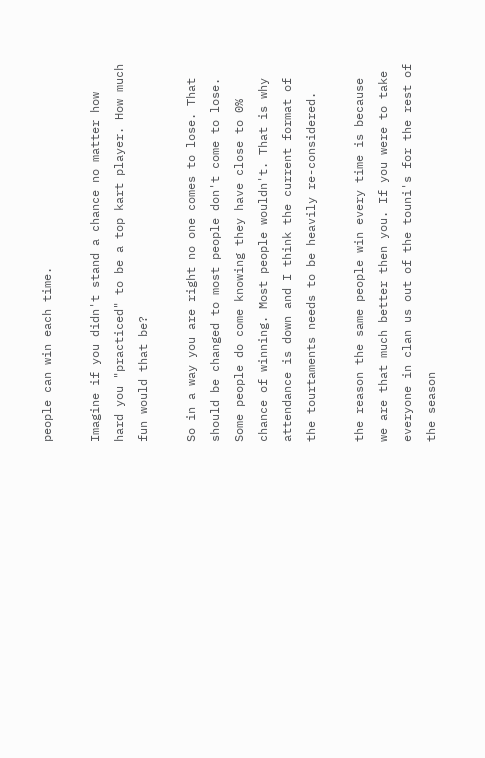people can win each time.

Imagine if you didn't stand a chance no matter how hard you "practiced" to be a top kart player. How much fun would that be?

So in a way you are right no one comes to lose. That should be changed to most people don't come to lose. Some people do come knowing they have close to 0% chance of winning. Most people wouldn't. That is why attendance is down and I think the current format of the tourtaments needs to be heavily re-considered.

the reason the same people win every time is because we are that much better then you. If you were to take everyone in clan us out of the touni's for the rest of the season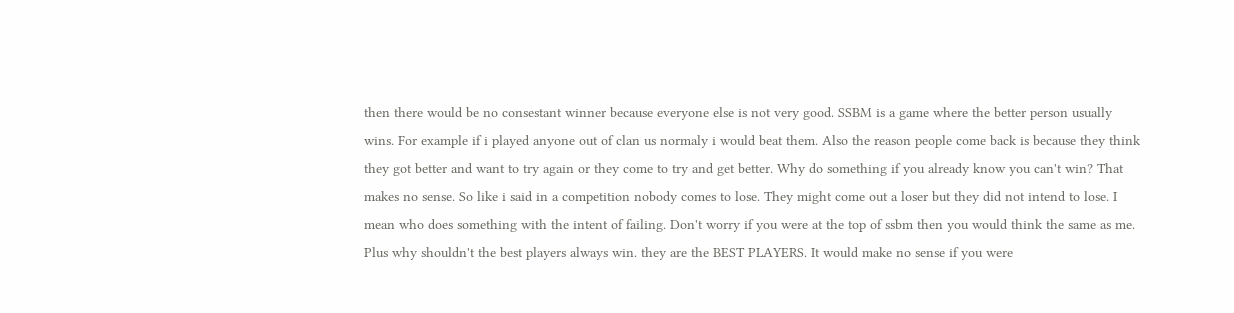then there would be no consestant winner because everyone else is not very good. SSBM is a game where the better person usually wins. For example if i played anyone out of clan us normaly i would beat them. Also the reason people come back is because they think they got better and want to try again or they come to try and get better. Why do something if you already know you can't win? That makes no sense. So like i said in a competition nobody comes to lose. They might come out a loser but they did not intend to lose. I mean who does something with the intent of failing. Don't worry if you were at the top of ssbm then you would think the same as me. Plus why shouldn't the best players always win. they are the BEST PLAYERS. It would make no sense if you were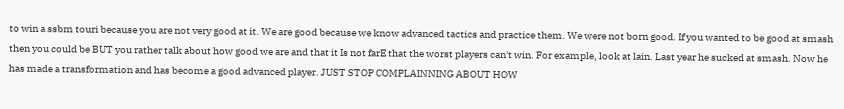to win a ssbm touri because you are not very good at it. We are good because we know advanced tactics and practice them. We were not born good. If you wanted to be good at smash then you could be BUT you rather talk about how good we are and that it Is not farE that the worst players can't win. For example, look at lain. Last year he sucked at smash. Now he has made a transformation and has become a good advanced player. JUST STOP COMPLAINNING ABOUT HOW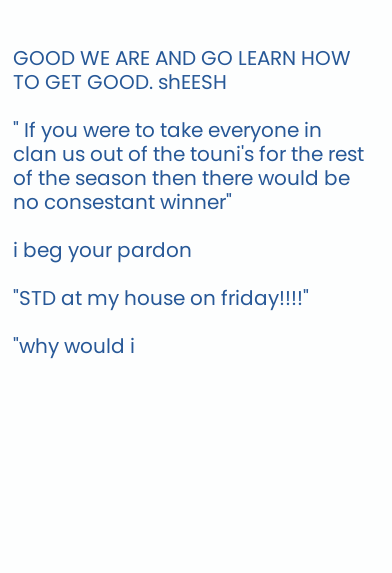GOOD WE ARE AND GO LEARN HOW TO GET GOOD. shEESH

" If you were to take everyone in clan us out of the touni's for the rest of the season then there would be no consestant winner"

i beg your pardon

"STD at my house on friday!!!!"

"why would i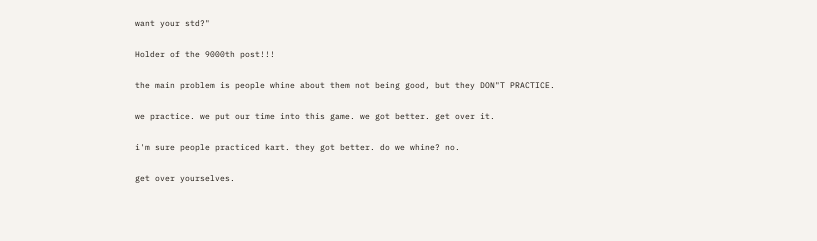want your std?"

Holder of the 9000th post!!!

the main problem is people whine about them not being good, but they DON"T PRACTICE.

we practice. we put our time into this game. we got better. get over it.

i'm sure people practiced kart. they got better. do we whine? no.

get over yourselves.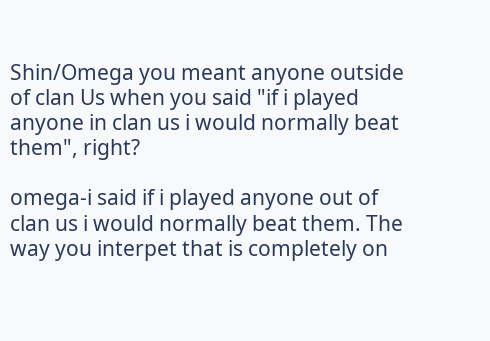Shin/Omega you meant anyone outside of clan Us when you said "if i played anyone in clan us i would normally beat them", right?

omega-i said if i played anyone out of clan us i would normally beat them. The way you interpet that is completely on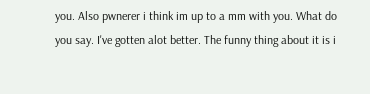you. Also pwnerer i think im up to a mm with you. What do you say. I've gotten alot better. The funny thing about it is i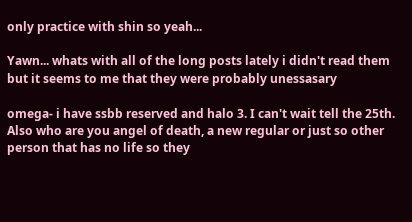only practice with shin so yeah...

Yawn... whats with all of the long posts lately i didn't read them but it seems to me that they were probably unessasary

omega- i have ssbb reserved and halo 3. I can't wait tell the 25th. Also who are you angel of death, a new regular or just so other person that has no life so they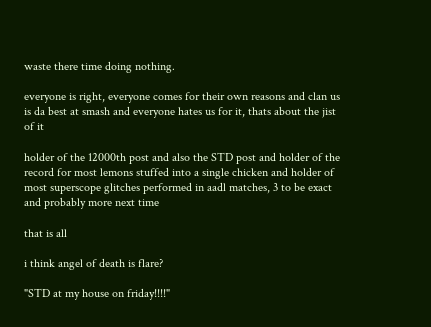waste there time doing nothing.

everyone is right, everyone comes for their own reasons and clan us is da best at smash and everyone hates us for it, thats about the jist of it

holder of the 12000th post and also the STD post and holder of the record for most lemons stuffed into a single chicken and holder of most superscope glitches performed in aadl matches, 3 to be exact and probably more next time

that is all

i think angel of death is flare?

"STD at my house on friday!!!!"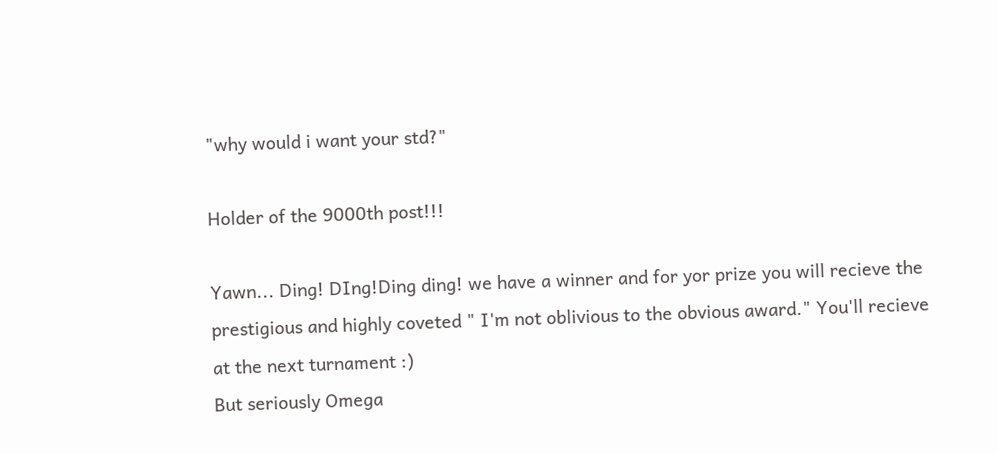"why would i want your std?"

Holder of the 9000th post!!!

Yawn... Ding! DIng!Ding ding! we have a winner and for yor prize you will recieve the prestigious and highly coveted " I'm not oblivious to the obvious award." You'll recieve at the next turnament :)
But seriously Omega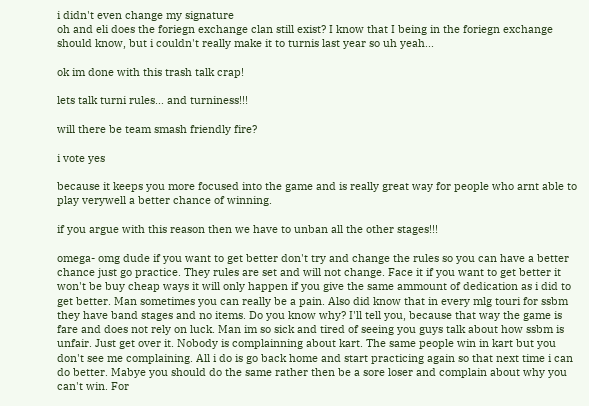i didn't even change my signature
oh and eli does the foriegn exchange clan still exist? I know that I being in the foriegn exchange should know, but i couldn't really make it to turnis last year so uh yeah...

ok im done with this trash talk crap!

lets talk turni rules... and turniness!!!

will there be team smash friendly fire?

i vote yes

because it keeps you more focused into the game and is really great way for people who arnt able to play verywell a better chance of winning.

if you argue with this reason then we have to unban all the other stages!!!

omega- omg dude if you want to get better don't try and change the rules so you can have a better chance just go practice. They rules are set and will not change. Face it if you want to get better it won't be buy cheap ways it will only happen if you give the same ammount of dedication as i did to get better. Man sometimes you can really be a pain. Also did know that in every mlg touri for ssbm they have band stages and no items. Do you know why? I'll tell you, because that way the game is fare and does not rely on luck. Man im so sick and tired of seeing you guys talk about how ssbm is unfair. Just get over it. Nobody is complainning about kart. The same people win in kart but you don't see me complaining. All i do is go back home and start practicing again so that next time i can do better. Mabye you should do the same rather then be a sore loser and complain about why you can't win. For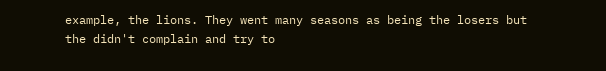example, the lions. They went many seasons as being the losers but the didn't complain and try to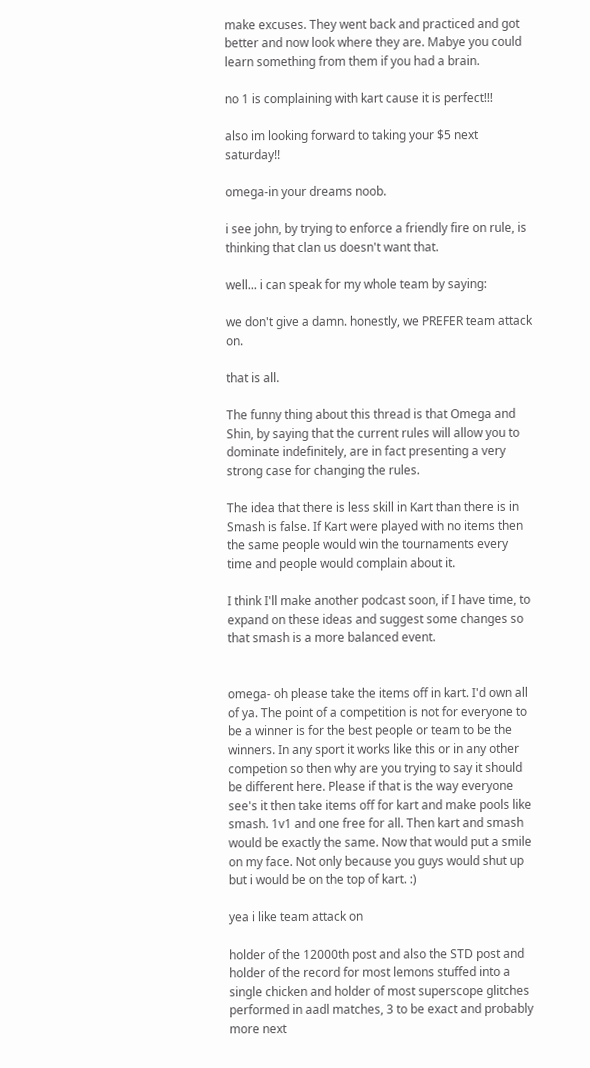make excuses. They went back and practiced and got better and now look where they are. Mabye you could learn something from them if you had a brain.

no 1 is complaining with kart cause it is perfect!!!

also im looking forward to taking your $5 next saturday!!

omega-in your dreams noob.

i see john, by trying to enforce a friendly fire on rule, is thinking that clan us doesn't want that.

well... i can speak for my whole team by saying:

we don't give a damn. honestly, we PREFER team attack on.

that is all.

The funny thing about this thread is that Omega and Shin, by saying that the current rules will allow you to dominate indefinitely, are in fact presenting a very strong case for changing the rules.

The idea that there is less skill in Kart than there is in Smash is false. If Kart were played with no items then the same people would win the tournaments every time and people would complain about it.

I think I'll make another podcast soon, if I have time, to expand on these ideas and suggest some changes so that smash is a more balanced event.


omega- oh please take the items off in kart. I'd own all of ya. The point of a competition is not for everyone to be a winner is for the best people or team to be the winners. In any sport it works like this or in any other competion so then why are you trying to say it should be different here. Please if that is the way everyone see's it then take items off for kart and make pools like smash. 1v1 and one free for all. Then kart and smash would be exactly the same. Now that would put a smile on my face. Not only because you guys would shut up but i would be on the top of kart. :)

yea i like team attack on

holder of the 12000th post and also the STD post and holder of the record for most lemons stuffed into a single chicken and holder of most superscope glitches performed in aadl matches, 3 to be exact and probably more next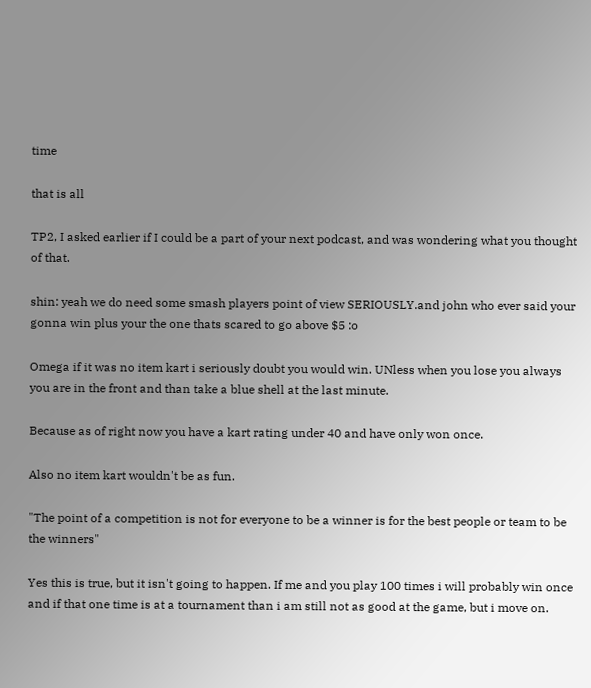time

that is all

TP2, I asked earlier if I could be a part of your next podcast, and was wondering what you thought of that.

shin: yeah we do need some smash players point of view SERIOUSLY.and john who ever said your gonna win plus your the one thats scared to go above $5 :o

Omega if it was no item kart i seriously doubt you would win. UNless when you lose you always you are in the front and than take a blue shell at the last minute.

Because as of right now you have a kart rating under 40 and have only won once.

Also no item kart wouldn't be as fun.

"The point of a competition is not for everyone to be a winner is for the best people or team to be the winners"

Yes this is true, but it isn't going to happen. If me and you play 100 times i will probably win once and if that one time is at a tournament than i am still not as good at the game, but i move on.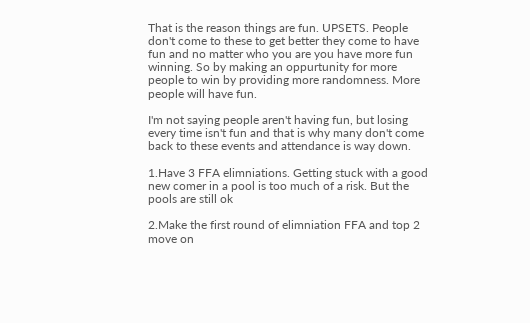That is the reason things are fun. UPSETS. People don't come to these to get better they come to have fun and no matter who you are you have more fun winning. So by making an oppurtunity for more people to win by providing more randomness. More people will have fun.

I'm not saying people aren't having fun, but losing every time isn't fun and that is why many don't come back to these events and attendance is way down.

1.Have 3 FFA elimniations. Getting stuck with a good new comer in a pool is too much of a risk. But the pools are still ok

2.Make the first round of elimniation FFA and top 2 move on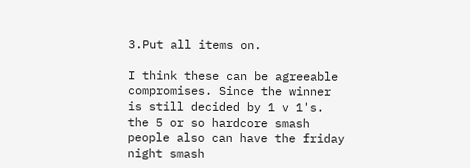3.Put all items on.

I think these can be agreeable compromises. Since the winner is still decided by 1 v 1's. the 5 or so hardcore smash people also can have the friday night smash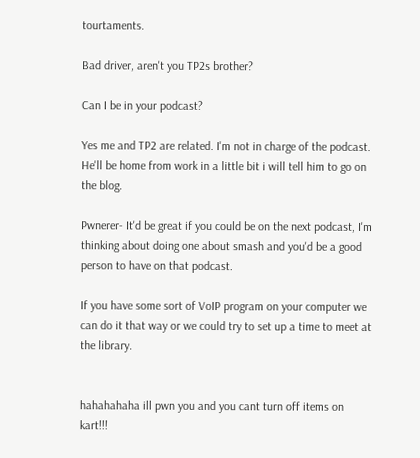tourtaments.

Bad driver, aren't you TP2s brother?

Can I be in your podcast?

Yes me and TP2 are related. I'm not in charge of the podcast. He'll be home from work in a little bit i will tell him to go on the blog.

Pwnerer- It'd be great if you could be on the next podcast, I'm thinking about doing one about smash and you'd be a good person to have on that podcast.

If you have some sort of VoIP program on your computer we can do it that way or we could try to set up a time to meet at the library.


hahahahaha ill pwn you and you cant turn off items on kart!!!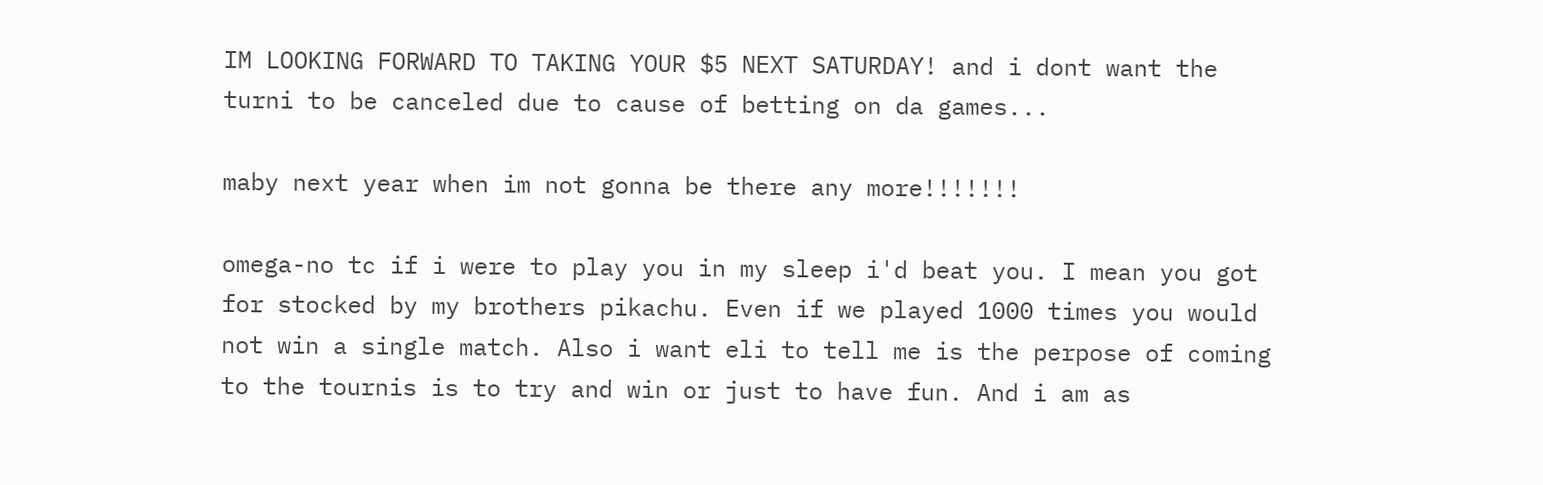IM LOOKING FORWARD TO TAKING YOUR $5 NEXT SATURDAY! and i dont want the turni to be canceled due to cause of betting on da games...

maby next year when im not gonna be there any more!!!!!!!

omega-no tc if i were to play you in my sleep i'd beat you. I mean you got for stocked by my brothers pikachu. Even if we played 1000 times you would not win a single match. Also i want eli to tell me is the perpose of coming to the tournis is to try and win or just to have fun. And i am as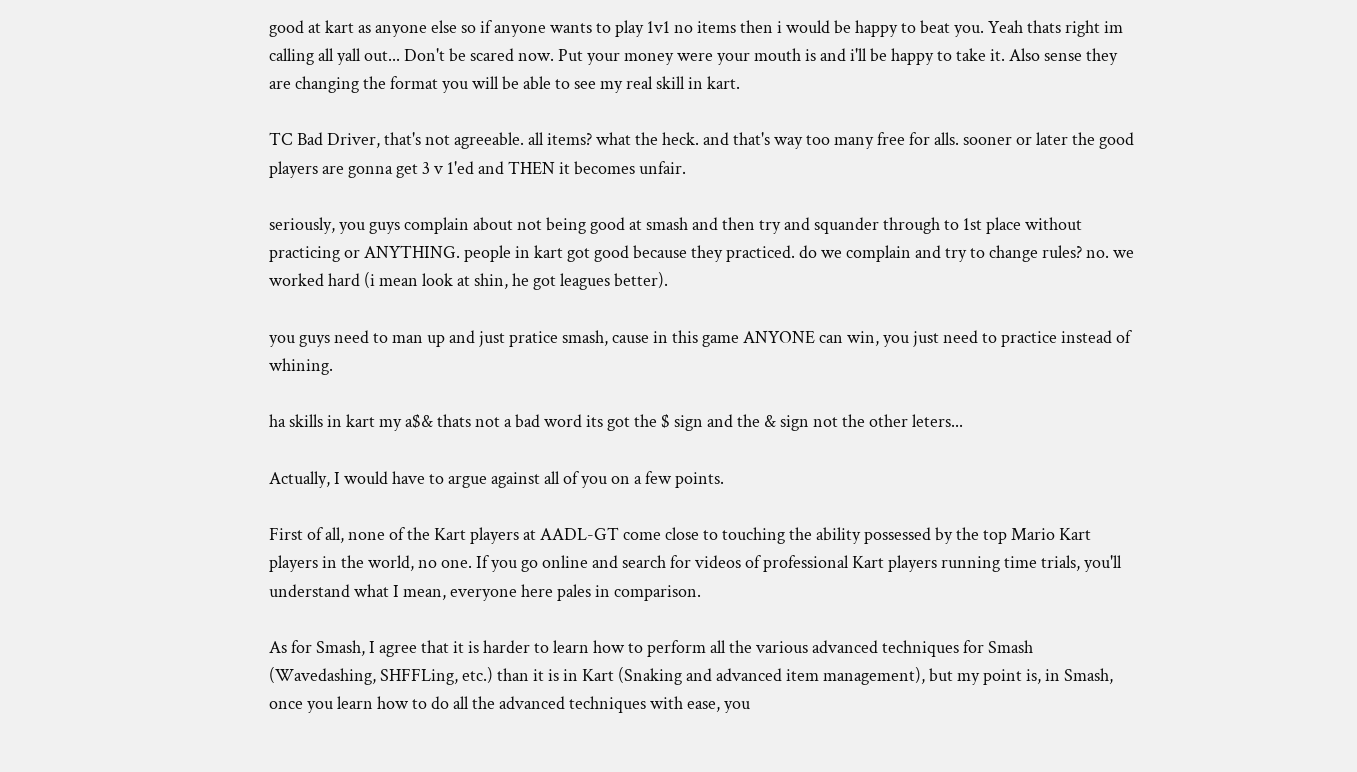good at kart as anyone else so if anyone wants to play 1v1 no items then i would be happy to beat you. Yeah thats right im calling all yall out... Don't be scared now. Put your money were your mouth is and i'll be happy to take it. Also sense they are changing the format you will be able to see my real skill in kart.

TC Bad Driver, that's not agreeable. all items? what the heck. and that's way too many free for alls. sooner or later the good players are gonna get 3 v 1'ed and THEN it becomes unfair.

seriously, you guys complain about not being good at smash and then try and squander through to 1st place without practicing or ANYTHING. people in kart got good because they practiced. do we complain and try to change rules? no. we worked hard (i mean look at shin, he got leagues better).

you guys need to man up and just pratice smash, cause in this game ANYONE can win, you just need to practice instead of whining.

ha skills in kart my a$& thats not a bad word its got the $ sign and the & sign not the other leters...

Actually, I would have to argue against all of you on a few points.

First of all, none of the Kart players at AADL-GT come close to touching the ability possessed by the top Mario Kart players in the world, no one. If you go online and search for videos of professional Kart players running time trials, you'll understand what I mean, everyone here pales in comparison.

As for Smash, I agree that it is harder to learn how to perform all the various advanced techniques for Smash (Wavedashing, SHFFLing, etc.) than it is in Kart (Snaking and advanced item management), but my point is, in Smash, once you learn how to do all the advanced techniques with ease, you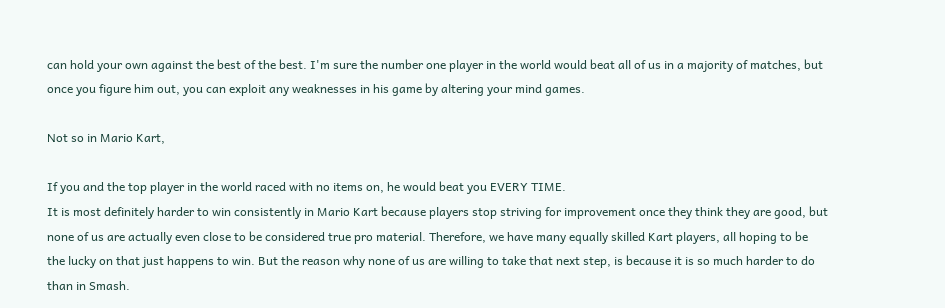can hold your own against the best of the best. I'm sure the number one player in the world would beat all of us in a majority of matches, but once you figure him out, you can exploit any weaknesses in his game by altering your mind games.

Not so in Mario Kart,

If you and the top player in the world raced with no items on, he would beat you EVERY TIME.
It is most definitely harder to win consistently in Mario Kart because players stop striving for improvement once they think they are good, but none of us are actually even close to be considered true pro material. Therefore, we have many equally skilled Kart players, all hoping to be the lucky on that just happens to win. But the reason why none of us are willing to take that next step, is because it is so much harder to do than in Smash.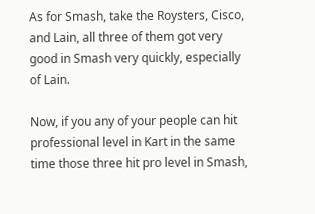As for Smash, take the Roysters, Cisco, and Lain, all three of them got very good in Smash very quickly, especially of Lain.

Now, if you any of your people can hit professional level in Kart in the same time those three hit pro level in Smash,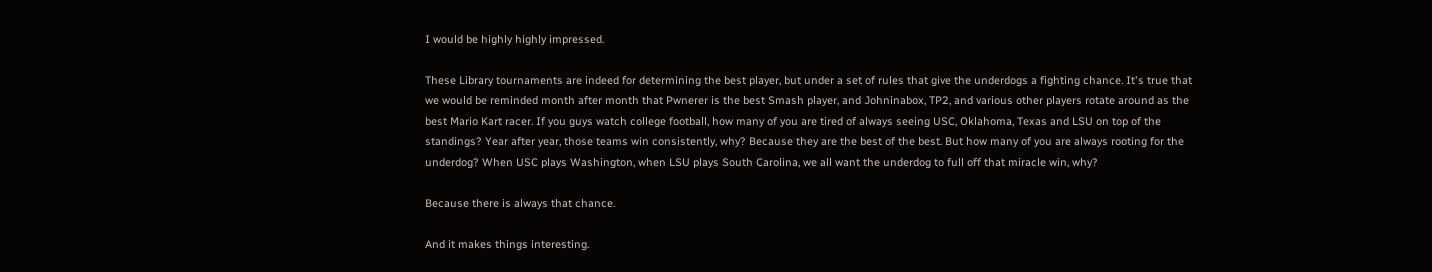I would be highly highly impressed.

These Library tournaments are indeed for determining the best player, but under a set of rules that give the underdogs a fighting chance. It's true that we would be reminded month after month that Pwnerer is the best Smash player, and Johninabox, TP2, and various other players rotate around as the best Mario Kart racer. If you guys watch college football, how many of you are tired of always seeing USC, Oklahoma, Texas and LSU on top of the standings? Year after year, those teams win consistently, why? Because they are the best of the best. But how many of you are always rooting for the underdog? When USC plays Washington, when LSU plays South Carolina, we all want the underdog to full off that miracle win, why?

Because there is always that chance.

And it makes things interesting.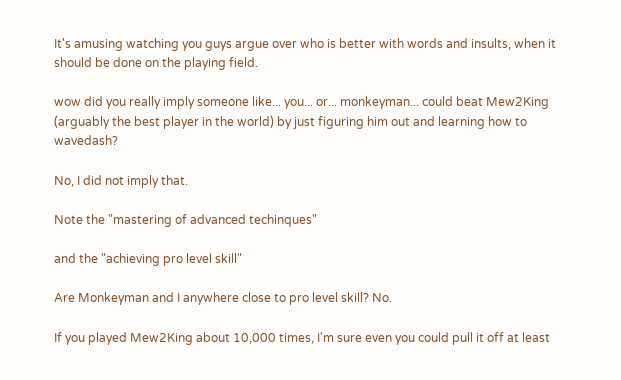It's amusing watching you guys argue over who is better with words and insults, when it should be done on the playing field.

wow did you really imply someone like... you... or... monkeyman... could beat Mew2King (arguably the best player in the world) by just figuring him out and learning how to wavedash?

No, I did not imply that.

Note the "mastering of advanced techinques"

and the "achieving pro level skill"

Are Monkeyman and I anywhere close to pro level skill? No.

If you played Mew2King about 10,000 times, I'm sure even you could pull it off at least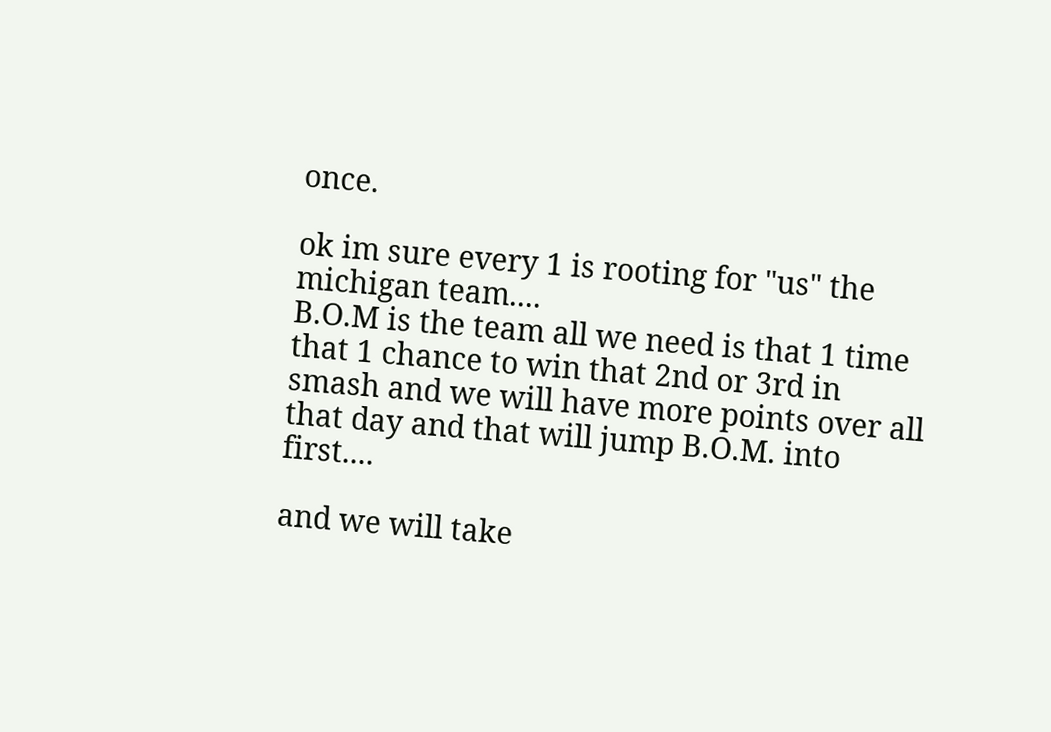once.

ok im sure every 1 is rooting for "us" the michigan team....
B.O.M is the team all we need is that 1 time that 1 chance to win that 2nd or 3rd in smash and we will have more points over all that day and that will jump B.O.M. into first....

and we will take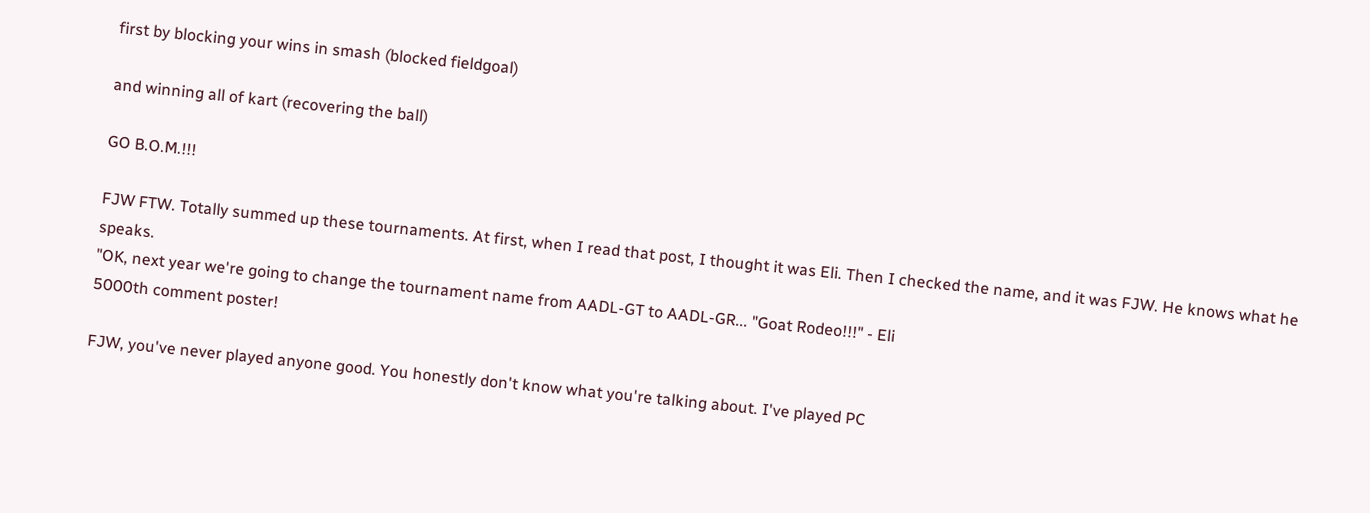first by blocking your wins in smash (blocked fieldgoal)

and winning all of kart (recovering the ball)

GO B.O.M.!!!

FJW FTW. Totally summed up these tournaments. At first, when I read that post, I thought it was Eli. Then I checked the name, and it was FJW. He knows what he speaks.
"OK, next year we're going to change the tournament name from AADL-GT to AADL-GR... "Goat Rodeo!!!" - Eli
5000th comment poster!

FJW, you've never played anyone good. You honestly don't know what you're talking about. I've played PC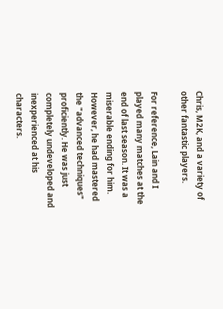Chris, M2K, and a variety of other fantastic players.

For reference, Lain and I played many matches at the end of last season. It was a miserable ending for him. However, he had mastered the "advanced techniques" proficiently. He was just completely undeveloped and inexperienced at his characters.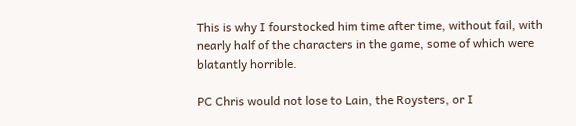This is why I fourstocked him time after time, without fail, with nearly half of the characters in the game, some of which were blatantly horrible.

PC Chris would not lose to Lain, the Roysters, or I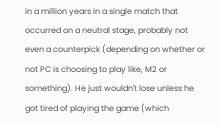in a million years in a single match that occurred on a neutral stage, probably not even a counterpick (depending on whether or not PC is choosing to play like, M2 or something). He just wouldn't lose unless he got tired of playing the game (which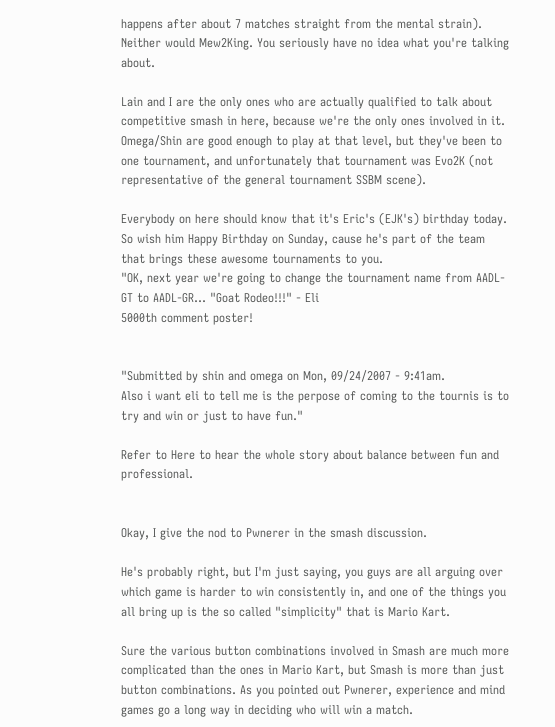happens after about 7 matches straight from the mental strain). Neither would Mew2King. You seriously have no idea what you're talking about.

Lain and I are the only ones who are actually qualified to talk about competitive smash in here, because we're the only ones involved in it. Omega/Shin are good enough to play at that level, but they've been to one tournament, and unfortunately that tournament was Evo2K (not representative of the general tournament SSBM scene).

Everybody on here should know that it's Eric's (EJK's) birthday today. So wish him Happy Birthday on Sunday, cause he's part of the team that brings these awesome tournaments to you.
"OK, next year we're going to change the tournament name from AADL-GT to AADL-GR... "Goat Rodeo!!!" - Eli
5000th comment poster!


"Submitted by shin and omega on Mon, 09/24/2007 - 9:41am.
Also i want eli to tell me is the perpose of coming to the tournis is to try and win or just to have fun."

Refer to Here to hear the whole story about balance between fun and professional.


Okay, I give the nod to Pwnerer in the smash discussion.

He's probably right, but I'm just saying, you guys are all arguing over which game is harder to win consistently in, and one of the things you all bring up is the so called "simplicity" that is Mario Kart.

Sure the various button combinations involved in Smash are much more complicated than the ones in Mario Kart, but Smash is more than just button combinations. As you pointed out Pwnerer, experience and mind games go a long way in deciding who will win a match.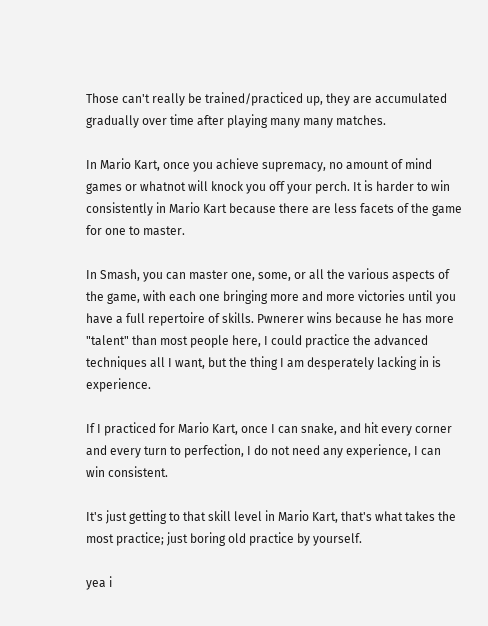Those can't really be trained/practiced up, they are accumulated gradually over time after playing many many matches.

In Mario Kart, once you achieve supremacy, no amount of mind games or whatnot will knock you off your perch. It is harder to win consistently in Mario Kart because there are less facets of the game for one to master.

In Smash, you can master one, some, or all the various aspects of the game, with each one bringing more and more victories until you have a full repertoire of skills. Pwnerer wins because he has more "talent" than most people here, I could practice the advanced techniques all I want, but the thing I am desperately lacking in is experience.

If I practiced for Mario Kart, once I can snake, and hit every corner and every turn to perfection, I do not need any experience, I can win consistent.

It's just getting to that skill level in Mario Kart, that's what takes the most practice; just boring old practice by yourself.

yea i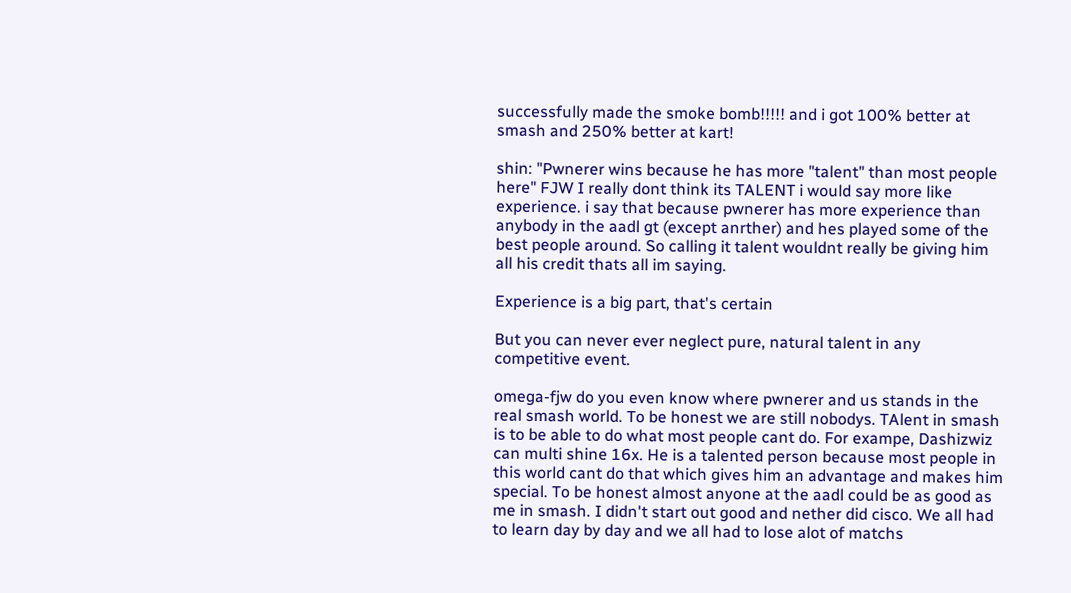successfully made the smoke bomb!!!!! and i got 100% better at smash and 250% better at kart!

shin: "Pwnerer wins because he has more "talent" than most people here" FJW I really dont think its TALENT i would say more like experience. i say that because pwnerer has more experience than anybody in the aadl gt (except anrther) and hes played some of the best people around. So calling it talent wouldnt really be giving him all his credit thats all im saying.

Experience is a big part, that's certain

But you can never ever neglect pure, natural talent in any competitive event.

omega-fjw do you even know where pwnerer and us stands in the real smash world. To be honest we are still nobodys. TAlent in smash is to be able to do what most people cant do. For exampe, Dashizwiz can multi shine 16x. He is a talented person because most people in this world cant do that which gives him an advantage and makes him special. To be honest almost anyone at the aadl could be as good as me in smash. I didn't start out good and nether did cisco. We all had to learn day by day and we all had to lose alot of matchs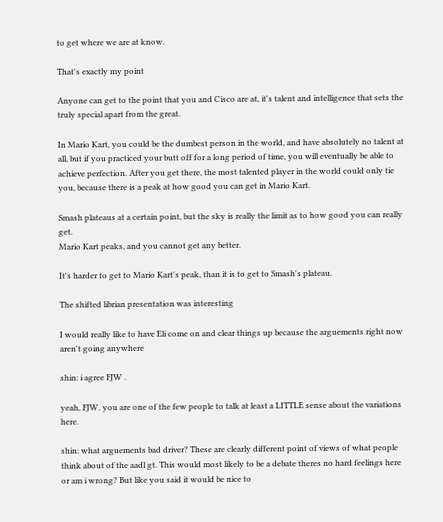to get where we are at know.

That's exactly my point

Anyone can get to the point that you and Cisco are at, it's talent and intelligence that sets the truly special apart from the great.

In Mario Kart, you could be the dumbest person in the world, and have absolutely no talent at all, but if you practiced your butt off for a long period of time, you will eventually be able to achieve perfection. After you get there, the most talented player in the world could only tie you, because there is a peak at how good you can get in Mario Kart.

Smash plateaus at a certain point, but the sky is really the limit as to how good you can really get.
Mario Kart peaks, and you cannot get any better.

It's harder to get to Mario Kart's peak, than it is to get to Smash's plateau.

The shifted librian presentation was interesting

I would really like to have Eli come on and clear things up because the arguements right now aren't going anywhere

shin: i agree FJW .

yeah, FJW. you are one of the few people to talk at least a LITTLE sense about the variations here.

shin: what arguements bad driver? These are clearly different point of views of what people think about of the aadl gt. This would most likely to be a debate theres no hard feelings here or am i wrong? But like you said it would be nice to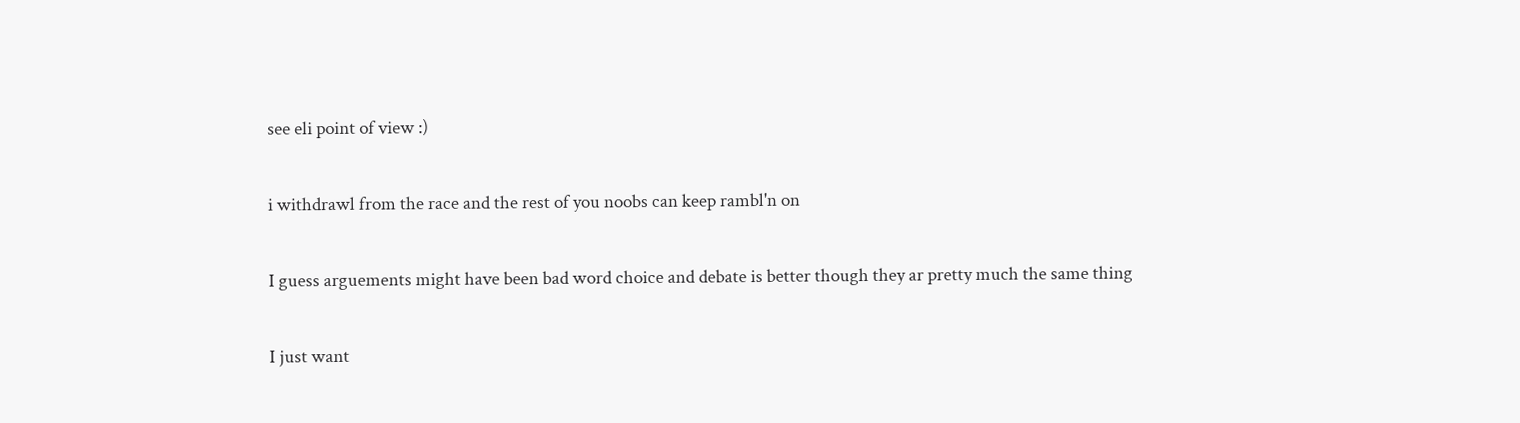see eli point of view :)

i withdrawl from the race and the rest of you noobs can keep rambl'n on

I guess arguements might have been bad word choice and debate is better though they ar pretty much the same thing

I just want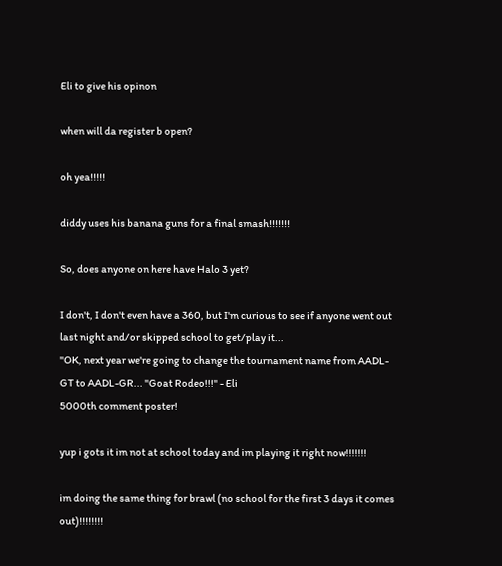Eli to give his opinon

when will da register b open?

oh yea!!!!!

diddy uses his banana guns for a final smash!!!!!!!

So, does anyone on here have Halo 3 yet?

I don't, I don't even have a 360, but I'm curious to see if anyone went out last night and/or skipped school to get/play it...
"OK, next year we're going to change the tournament name from AADL-GT to AADL-GR... "Goat Rodeo!!!" - Eli
5000th comment poster!

yup i gots it im not at school today and im playing it right now!!!!!!!

im doing the same thing for brawl (no school for the first 3 days it comes out)!!!!!!!!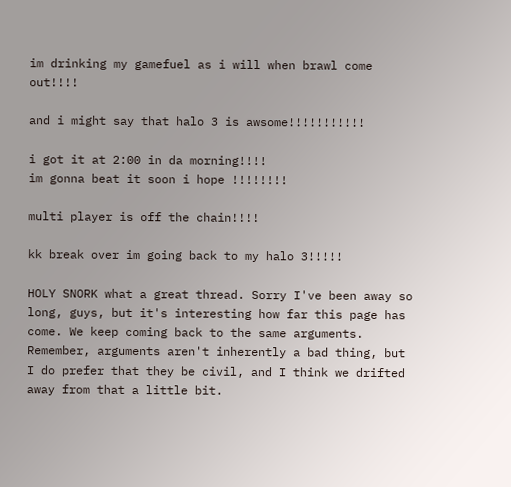im drinking my gamefuel as i will when brawl come out!!!!

and i might say that halo 3 is awsome!!!!!!!!!!!

i got it at 2:00 in da morning!!!!
im gonna beat it soon i hope !!!!!!!!

multi player is off the chain!!!!

kk break over im going back to my halo 3!!!!!

HOLY SNORK what a great thread. Sorry I've been away so long, guys, but it's interesting how far this page has come. We keep coming back to the same arguments. Remember, arguments aren't inherently a bad thing, but I do prefer that they be civil, and I think we drifted away from that a little bit.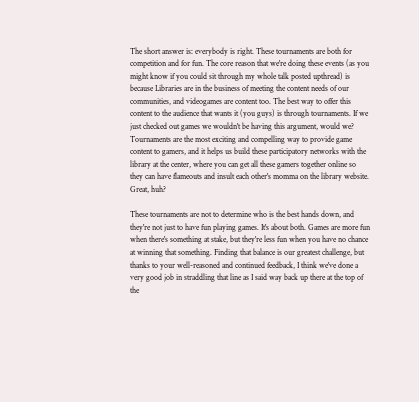The short answer is: everybody is right. These tournaments are both for competition and for fun. The core reason that we're doing these events (as you might know if you could sit through my whole talk posted upthread) is because Libraries are in the business of meeting the content needs of our communities, and videogames are content too. The best way to offer this content to the audience that wants it (you guys) is through tournaments. If we just checked out games we wouldn't be having this argument, would we? Tournaments are the most exciting and compelling way to provide game content to gamers, and it helps us build these participatory networks with the library at the center, where you can get all these gamers together online so they can have flameouts and insult each other's momma on the library website. Great, huh?

These tournaments are not to determine who is the best hands down, and they're not just to have fun playing games. It's about both. Games are more fun when there's something at stake, but they're less fun when you have no chance at winning that something. Finding that balance is our greatest challenge, but thanks to your well-reasoned and continued feedback, I think we've done a very good job in straddling that line as I said way back up there at the top of the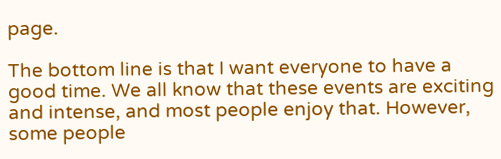page.

The bottom line is that I want everyone to have a good time. We all know that these events are exciting and intense, and most people enjoy that. However, some people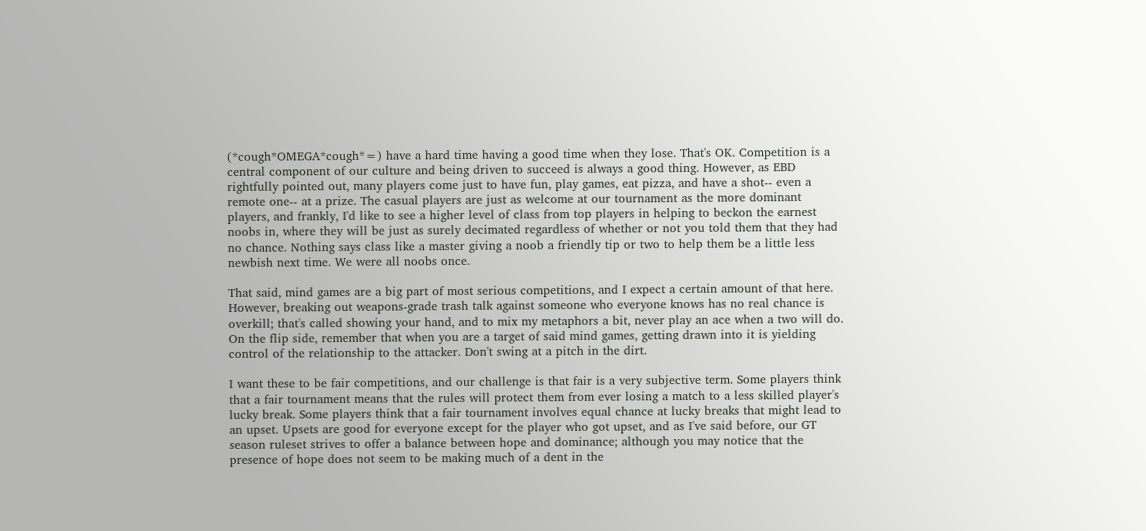(*cough*OMEGA*cough*=) have a hard time having a good time when they lose. That's OK. Competition is a central component of our culture and being driven to succeed is always a good thing. However, as EBD rightfully pointed out, many players come just to have fun, play games, eat pizza, and have a shot-- even a remote one-- at a prize. The casual players are just as welcome at our tournament as the more dominant players, and frankly, I'd like to see a higher level of class from top players in helping to beckon the earnest noobs in, where they will be just as surely decimated regardless of whether or not you told them that they had no chance. Nothing says class like a master giving a noob a friendly tip or two to help them be a little less newbish next time. We were all noobs once.

That said, mind games are a big part of most serious competitions, and I expect a certain amount of that here. However, breaking out weapons-grade trash talk against someone who everyone knows has no real chance is overkill; that's called showing your hand, and to mix my metaphors a bit, never play an ace when a two will do. On the flip side, remember that when you are a target of said mind games, getting drawn into it is yielding control of the relationship to the attacker. Don't swing at a pitch in the dirt.

I want these to be fair competitions, and our challenge is that fair is a very subjective term. Some players think that a fair tournament means that the rules will protect them from ever losing a match to a less skilled player's lucky break. Some players think that a fair tournament involves equal chance at lucky breaks that might lead to an upset. Upsets are good for everyone except for the player who got upset, and as I've said before, our GT season ruleset strives to offer a balance between hope and dominance; although you may notice that the presence of hope does not seem to be making much of a dent in the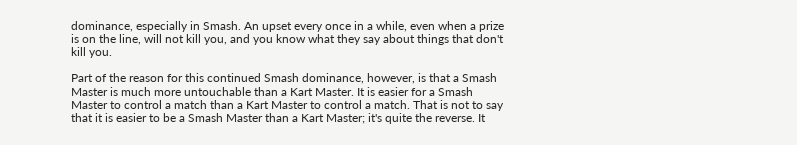dominance, especially in Smash. An upset every once in a while, even when a prize is on the line, will not kill you, and you know what they say about things that don't kill you.

Part of the reason for this continued Smash dominance, however, is that a Smash Master is much more untouchable than a Kart Master. It is easier for a Smash Master to control a match than a Kart Master to control a match. That is not to say that it is easier to be a Smash Master than a Kart Master; it's quite the reverse. It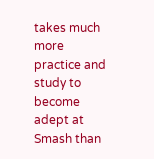takes much more practice and study to become adept at Smash than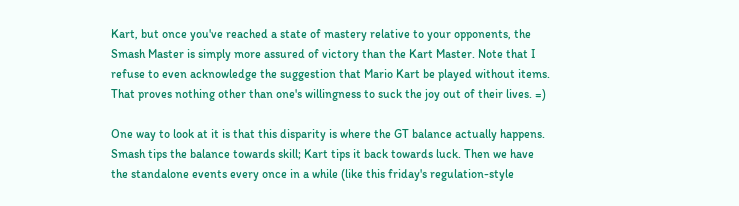Kart, but once you've reached a state of mastery relative to your opponents, the Smash Master is simply more assured of victory than the Kart Master. Note that I refuse to even acknowledge the suggestion that Mario Kart be played without items. That proves nothing other than one's willingness to suck the joy out of their lives. =)

One way to look at it is that this disparity is where the GT balance actually happens. Smash tips the balance towards skill; Kart tips it back towards luck. Then we have the standalone events every once in a while (like this friday's regulation-style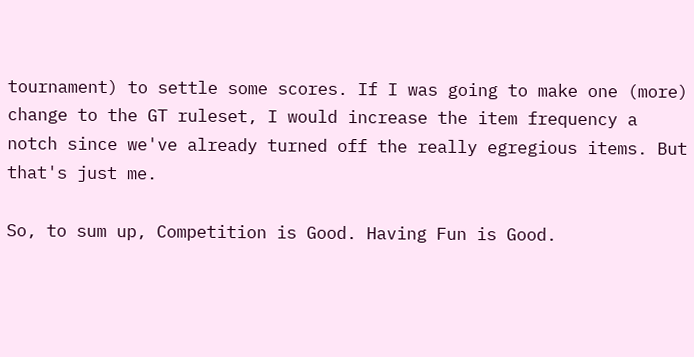tournament) to settle some scores. If I was going to make one (more) change to the GT ruleset, I would increase the item frequency a notch since we've already turned off the really egregious items. But that's just me.

So, to sum up, Competition is Good. Having Fun is Good.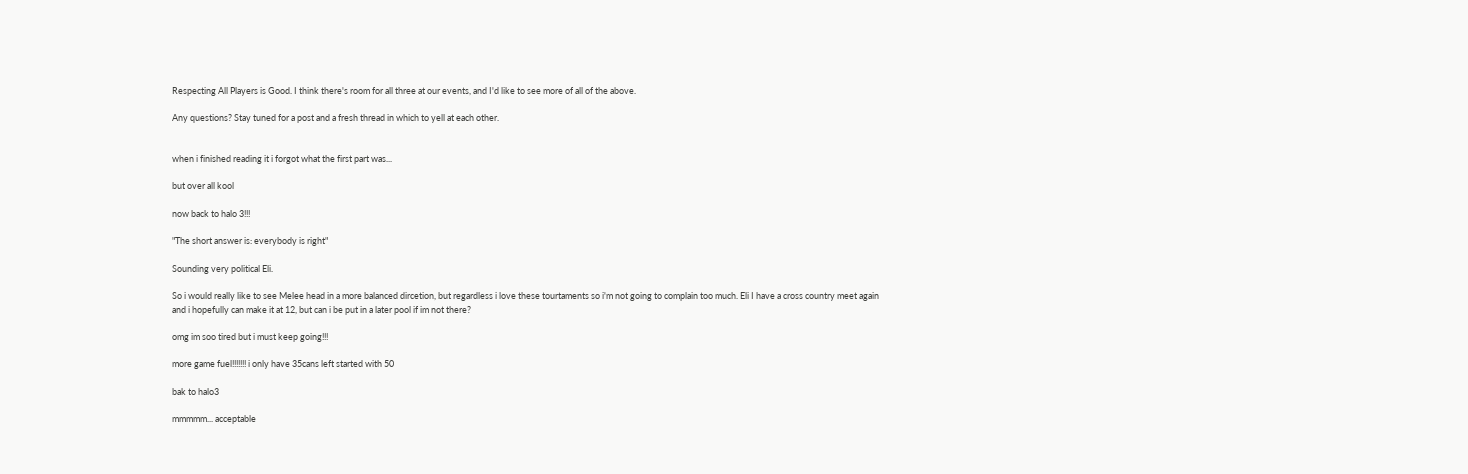Respecting All Players is Good. I think there's room for all three at our events, and I'd like to see more of all of the above.

Any questions? Stay tuned for a post and a fresh thread in which to yell at each other.


when i finished reading it i forgot what the first part was...

but over all kool

now back to halo 3!!!

"The short answer is: everybody is right"

Sounding very political Eli.

So i would really like to see Melee head in a more balanced dircetion, but regardless i love these tourtaments so i'm not going to complain too much. Eli I have a cross country meet again and i hopefully can make it at 12, but can i be put in a later pool if im not there?

omg im soo tired but i must keep going!!!

more game fuel!!!!!!! i only have 35cans left started with 50

bak to halo3

mmmmm... acceptable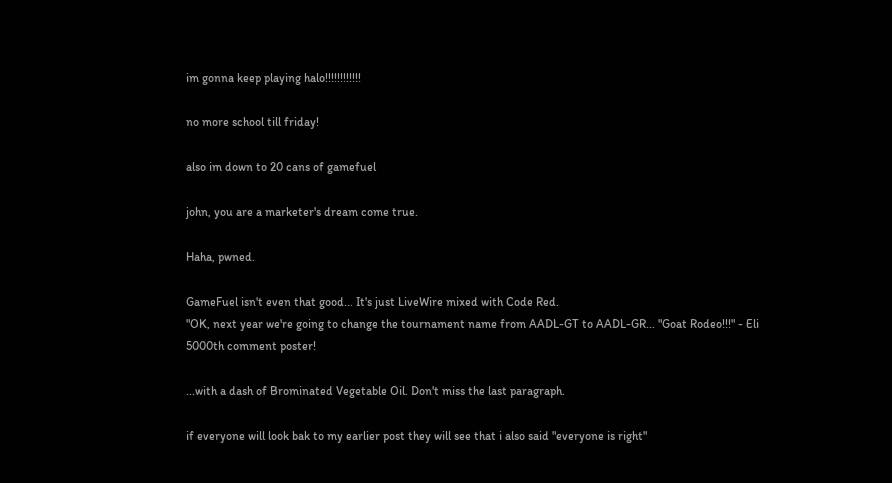im gonna keep playing halo!!!!!!!!!!!!

no more school till friday!

also im down to 20 cans of gamefuel

john, you are a marketer's dream come true.

Haha, pwned.

GameFuel isn't even that good... It's just LiveWire mixed with Code Red.
"OK, next year we're going to change the tournament name from AADL-GT to AADL-GR... "Goat Rodeo!!!" - Eli
5000th comment poster!

...with a dash of Brominated Vegetable Oil. Don't miss the last paragraph.

if everyone will look bak to my earlier post they will see that i also said "everyone is right"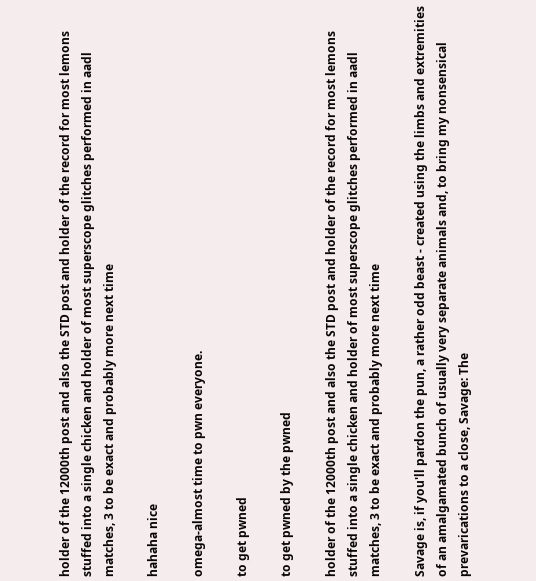holder of the 12000th post and also the STD post and holder of the record for most lemons stuffed into a single chicken and holder of most superscope glitches performed in aadl matches, 3 to be exact and probably more next time

hahaha nice

omega-almost time to pwn everyone.

to get pwned

to get pwned by the pwned

holder of the 12000th post and also the STD post and holder of the record for most lemons stuffed into a single chicken and holder of most superscope glitches performed in aadl matches, 3 to be exact and probably more next time

Savage is, if you'll pardon the pun, a rather odd beast - created using the limbs and extremities of an amalgamated bunch of usually very separate animals and, to bring my nonsensical prevarications to a close, Savage: The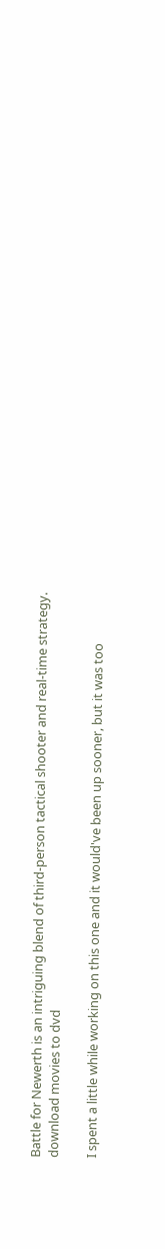Battle for Newerth is an intriguing blend of third-person tactical shooter and real-time strategy.
download movies to dvd

I spent a little while working on this one and it would've been up sooner, but it was too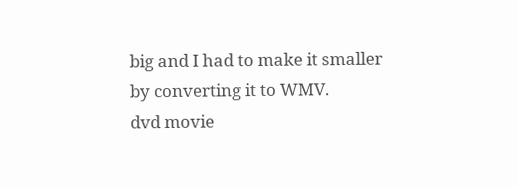big and I had to make it smaller by converting it to WMV.
dvd movie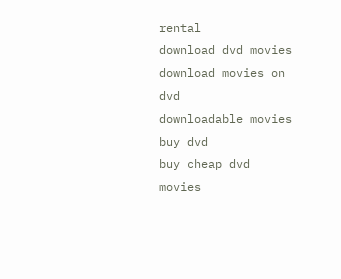rental
download dvd movies
download movies on dvd
downloadable movies
buy dvd
buy cheap dvd movies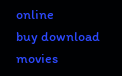online
buy download movies